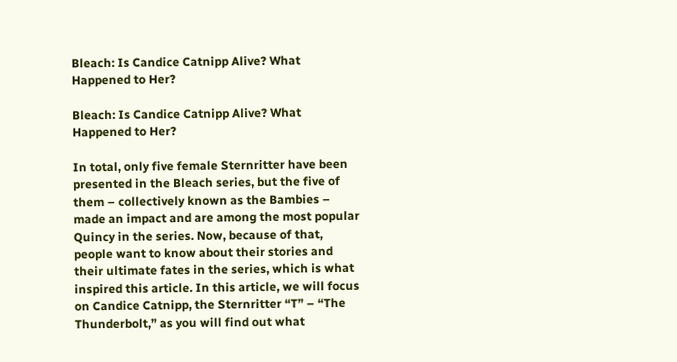Bleach: Is Candice Catnipp Alive? What Happened to Her?

Bleach: Is Candice Catnipp Alive? What Happened to Her?

In total, only five female Sternritter have been presented in the Bleach series, but the five of them – collectively known as the Bambies – made an impact and are among the most popular Quincy in the series. Now, because of that, people want to know about their stories and their ultimate fates in the series, which is what inspired this article. In this article, we will focus on Candice Catnipp, the Sternritter “T” – “The Thunderbolt,” as you will find out what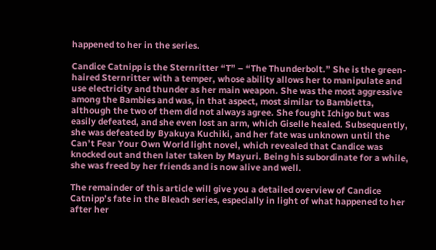happened to her in the series.

Candice Catnipp is the Sternritter “T” – “The Thunderbolt.” She is the green-haired Sternritter with a temper, whose ability allows her to manipulate and use electricity and thunder as her main weapon. She was the most aggressive among the Bambies and was, in that aspect, most similar to Bambietta, although the two of them did not always agree. She fought Ichigo but was easily defeated, and she even lost an arm, which Giselle healed. Subsequently, she was defeated by Byakuya Kuchiki, and her fate was unknown until the Can’t Fear Your Own World light novel, which revealed that Candice was knocked out and then later taken by Mayuri. Being his subordinate for a while, she was freed by her friends and is now alive and well.

The remainder of this article will give you a detailed overview of Candice Catnipp’s fate in the Bleach series, especially in light of what happened to her after her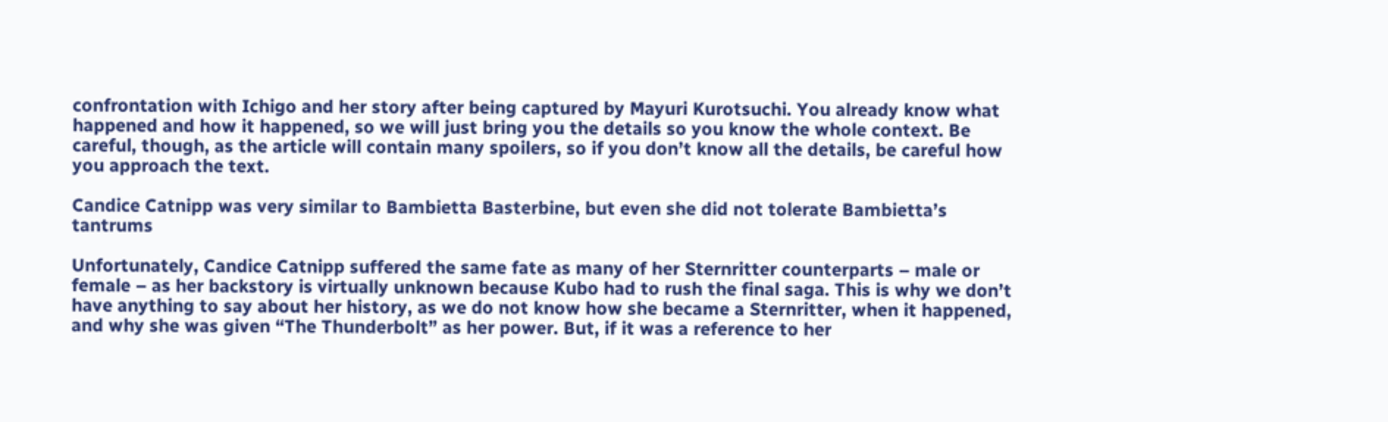confrontation with Ichigo and her story after being captured by Mayuri Kurotsuchi. You already know what happened and how it happened, so we will just bring you the details so you know the whole context. Be careful, though, as the article will contain many spoilers, so if you don’t know all the details, be careful how you approach the text.

Candice Catnipp was very similar to Bambietta Basterbine, but even she did not tolerate Bambietta’s tantrums

Unfortunately, Candice Catnipp suffered the same fate as many of her Sternritter counterparts – male or female – as her backstory is virtually unknown because Kubo had to rush the final saga. This is why we don’t have anything to say about her history, as we do not know how she became a Sternritter, when it happened, and why she was given “The Thunderbolt” as her power. But, if it was a reference to her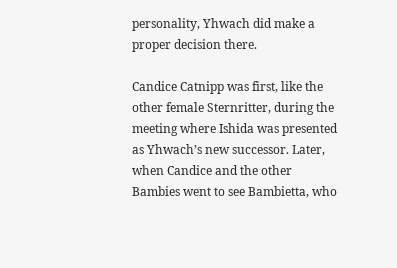personality, Yhwach did make a proper decision there.

Candice Catnipp was first, like the other female Sternritter, during the meeting where Ishida was presented as Yhwach’s new successor. Later, when Candice and the other Bambies went to see Bambietta, who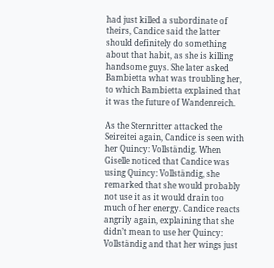had just killed a subordinate of theirs, Candice said the latter should definitely do something about that habit, as she is killing handsome guys. She later asked Bambietta what was troubling her, to which Bambietta explained that it was the future of Wandenreich.

As the Sternritter attacked the Seireitei again, Candice is seen with her Quincy: Vollständig. When Giselle noticed that Candice was using Quincy: Vollständig, she remarked that she would probably not use it as it would drain too much of her energy. Candice reacts angrily again, explaining that she didn’t mean to use her Quincy: Vollständig and that her wings just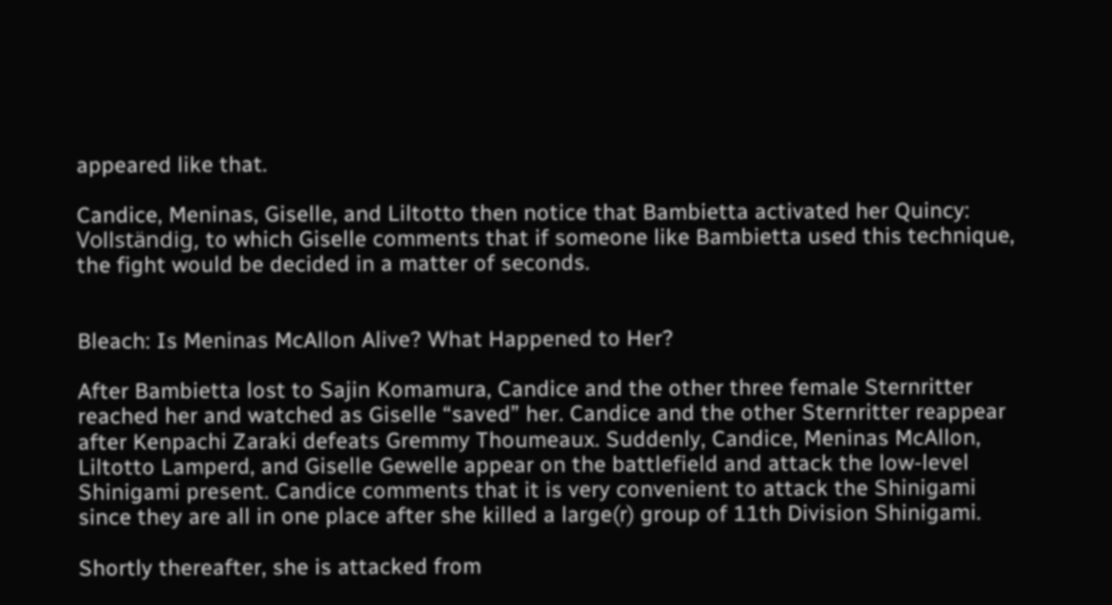appeared like that.

Candice, Meninas, Giselle, and Liltotto then notice that Bambietta activated her Quincy: Vollständig, to which Giselle comments that if someone like Bambietta used this technique, the fight would be decided in a matter of seconds.


Bleach: Is Meninas McAllon Alive? What Happened to Her?

After Bambietta lost to Sajin Komamura, Candice and the other three female Sternritter reached her and watched as Giselle “saved” her. Candice and the other Sternritter reappear after Kenpachi Zaraki defeats Gremmy Thoumeaux. Suddenly, Candice, Meninas McAllon, Liltotto Lamperd, and Giselle Gewelle appear on the battlefield and attack the low-level Shinigami present. Candice comments that it is very convenient to attack the Shinigami since they are all in one place after she killed a large(r) group of 11th Division Shinigami.

Shortly thereafter, she is attacked from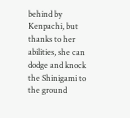behind by Kenpachi, but thanks to her abilities, she can dodge and knock the Shinigami to the ground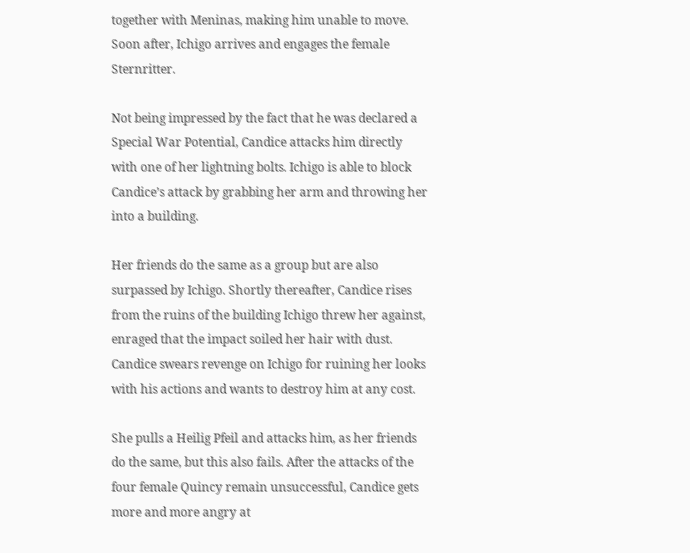together with Meninas, making him unable to move. Soon after, Ichigo arrives and engages the female Sternritter.

Not being impressed by the fact that he was declared a Special War Potential, Candice attacks him directly with one of her lightning bolts. Ichigo is able to block Candice’s attack by grabbing her arm and throwing her into a building.

Her friends do the same as a group but are also surpassed by Ichigo. Shortly thereafter, Candice rises from the ruins of the building Ichigo threw her against, enraged that the impact soiled her hair with dust. Candice swears revenge on Ichigo for ruining her looks with his actions and wants to destroy him at any cost.

She pulls a Heilig Pfeil and attacks him, as her friends do the same, but this also fails. After the attacks of the four female Quincy remain unsuccessful, Candice gets more and more angry at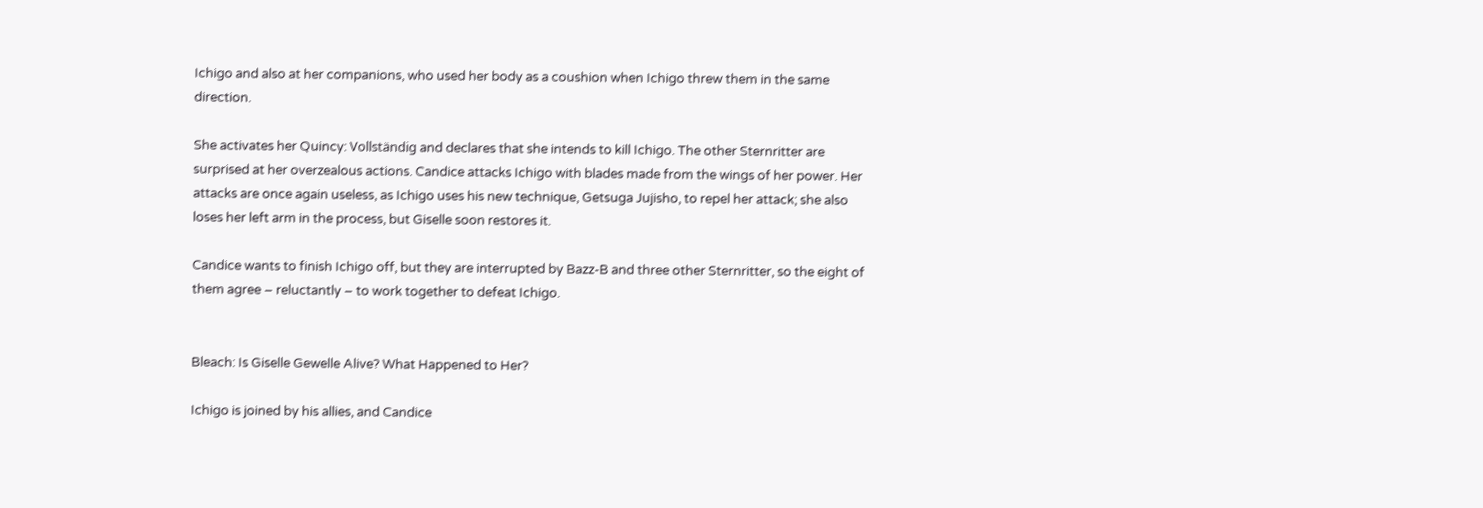Ichigo and also at her companions, who used her body as a coushion when Ichigo threw them in the same direction.

She activates her Quincy: Vollständig and declares that she intends to kill Ichigo. The other Sternritter are surprised at her overzealous actions. Candice attacks Ichigo with blades made from the wings of her power. Her attacks are once again useless, as Ichigo uses his new technique, Getsuga Jujisho, to repel her attack; she also loses her left arm in the process, but Giselle soon restores it.

Candice wants to finish Ichigo off, but they are interrupted by Bazz-B and three other Sternritter, so the eight of them agree – reluctantly – to work together to defeat Ichigo.


Bleach: Is Giselle Gewelle Alive? What Happened to Her?

Ichigo is joined by his allies, and Candice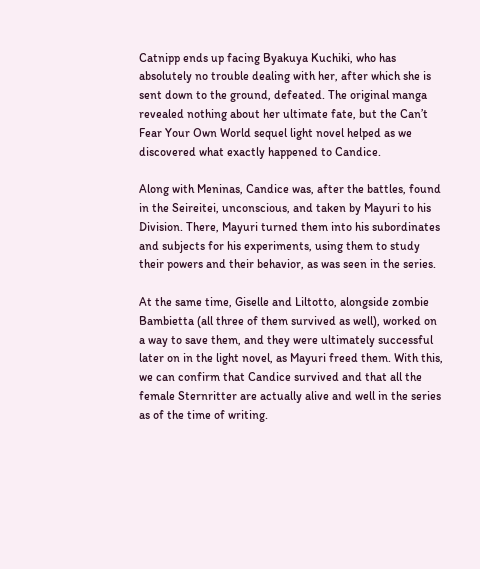Catnipp ends up facing Byakuya Kuchiki, who has absolutely no trouble dealing with her, after which she is sent down to the ground, defeated. The original manga revealed nothing about her ultimate fate, but the Can’t Fear Your Own World sequel light novel helped as we discovered what exactly happened to Candice.

Along with Meninas, Candice was, after the battles, found in the Seireitei, unconscious, and taken by Mayuri to his Division. There, Mayuri turned them into his subordinates and subjects for his experiments, using them to study their powers and their behavior, as was seen in the series.

At the same time, Giselle and Liltotto, alongside zombie Bambietta (all three of them survived as well), worked on a way to save them, and they were ultimately successful later on in the light novel, as Mayuri freed them. With this, we can confirm that Candice survived and that all the female Sternritter are actually alive and well in the series as of the time of writing.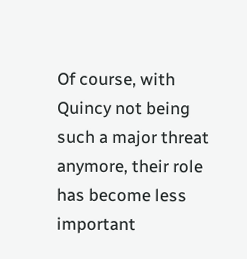Of course, with Quincy not being such a major threat anymore, their role has become less important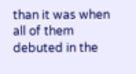than it was when all of them debuted in the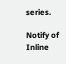series.

Notify of
Inline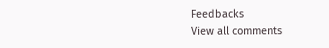Feedbacks
View all comments